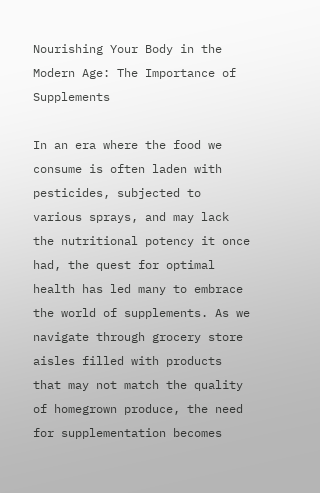Nourishing Your Body in the Modern Age: The Importance of Supplements

In an era where the food we consume is often laden with pesticides, subjected to various sprays, and may lack the nutritional potency it once had, the quest for optimal health has led many to embrace the world of supplements. As we navigate through grocery store aisles filled with products that may not match the quality of homegrown produce, the need for supplementation becomes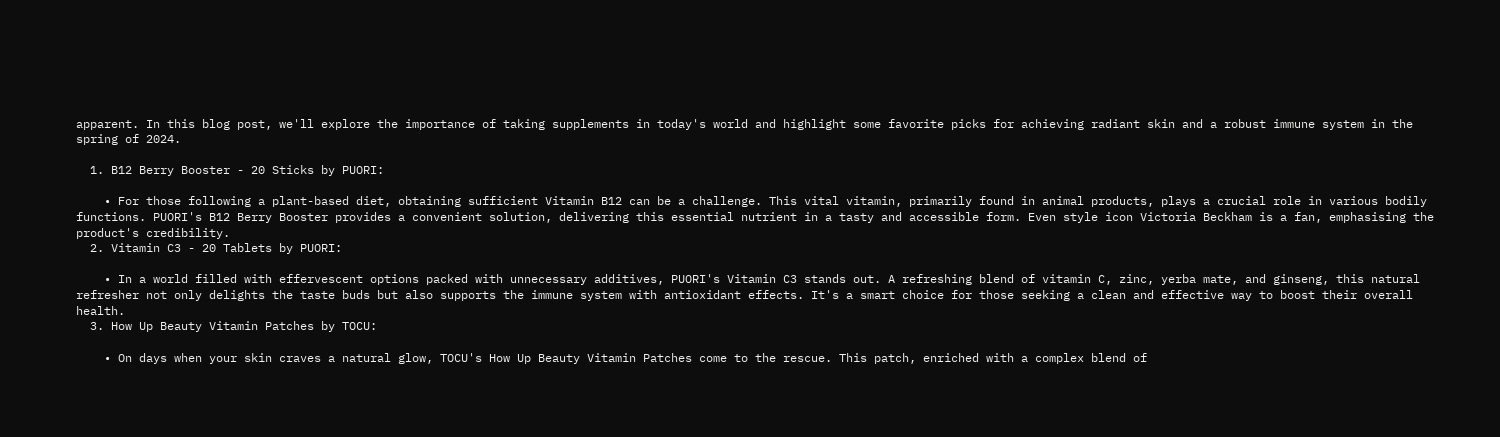apparent. In this blog post, we'll explore the importance of taking supplements in today's world and highlight some favorite picks for achieving radiant skin and a robust immune system in the spring of 2024.

  1. B12 Berry Booster - 20 Sticks by PUORI:

    • For those following a plant-based diet, obtaining sufficient Vitamin B12 can be a challenge. This vital vitamin, primarily found in animal products, plays a crucial role in various bodily functions. PUORI's B12 Berry Booster provides a convenient solution, delivering this essential nutrient in a tasty and accessible form. Even style icon Victoria Beckham is a fan, emphasising the product's credibility.
  2. Vitamin C3 - 20 Tablets by PUORI:

    • In a world filled with effervescent options packed with unnecessary additives, PUORI's Vitamin C3 stands out. A refreshing blend of vitamin C, zinc, yerba mate, and ginseng, this natural refresher not only delights the taste buds but also supports the immune system with antioxidant effects. It's a smart choice for those seeking a clean and effective way to boost their overall health.
  3. How Up Beauty Vitamin Patches by TOCU:

    • On days when your skin craves a natural glow, TOCU's How Up Beauty Vitamin Patches come to the rescue. This patch, enriched with a complex blend of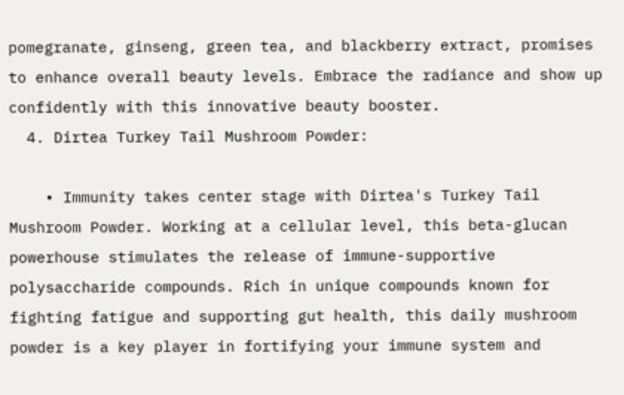pomegranate, ginseng, green tea, and blackberry extract, promises to enhance overall beauty levels. Embrace the radiance and show up confidently with this innovative beauty booster.
  4. Dirtea Turkey Tail Mushroom Powder:

    • Immunity takes center stage with Dirtea's Turkey Tail Mushroom Powder. Working at a cellular level, this beta-glucan powerhouse stimulates the release of immune-supportive polysaccharide compounds. Rich in unique compounds known for fighting fatigue and supporting gut health, this daily mushroom powder is a key player in fortifying your immune system and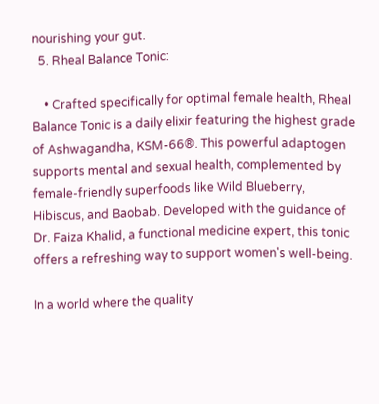nourishing your gut.
  5. Rheal Balance Tonic:

    • Crafted specifically for optimal female health, Rheal Balance Tonic is a daily elixir featuring the highest grade of Ashwagandha, KSM-66®. This powerful adaptogen supports mental and sexual health, complemented by female-friendly superfoods like Wild Blueberry, Hibiscus, and Baobab. Developed with the guidance of Dr. Faiza Khalid, a functional medicine expert, this tonic offers a refreshing way to support women's well-being.

In a world where the quality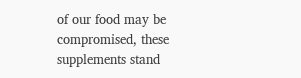of our food may be compromised, these supplements stand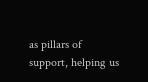as pillars of support, helping us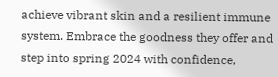achieve vibrant skin and a resilient immune system. Embrace the goodness they offer and step into spring 2024 with confidence,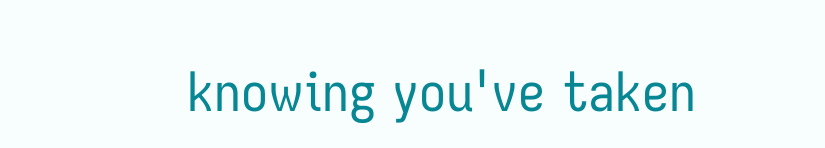knowing you've taken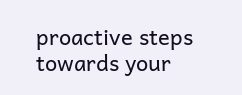proactive steps towards your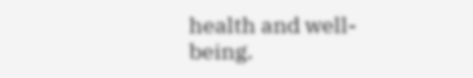health and well-being.